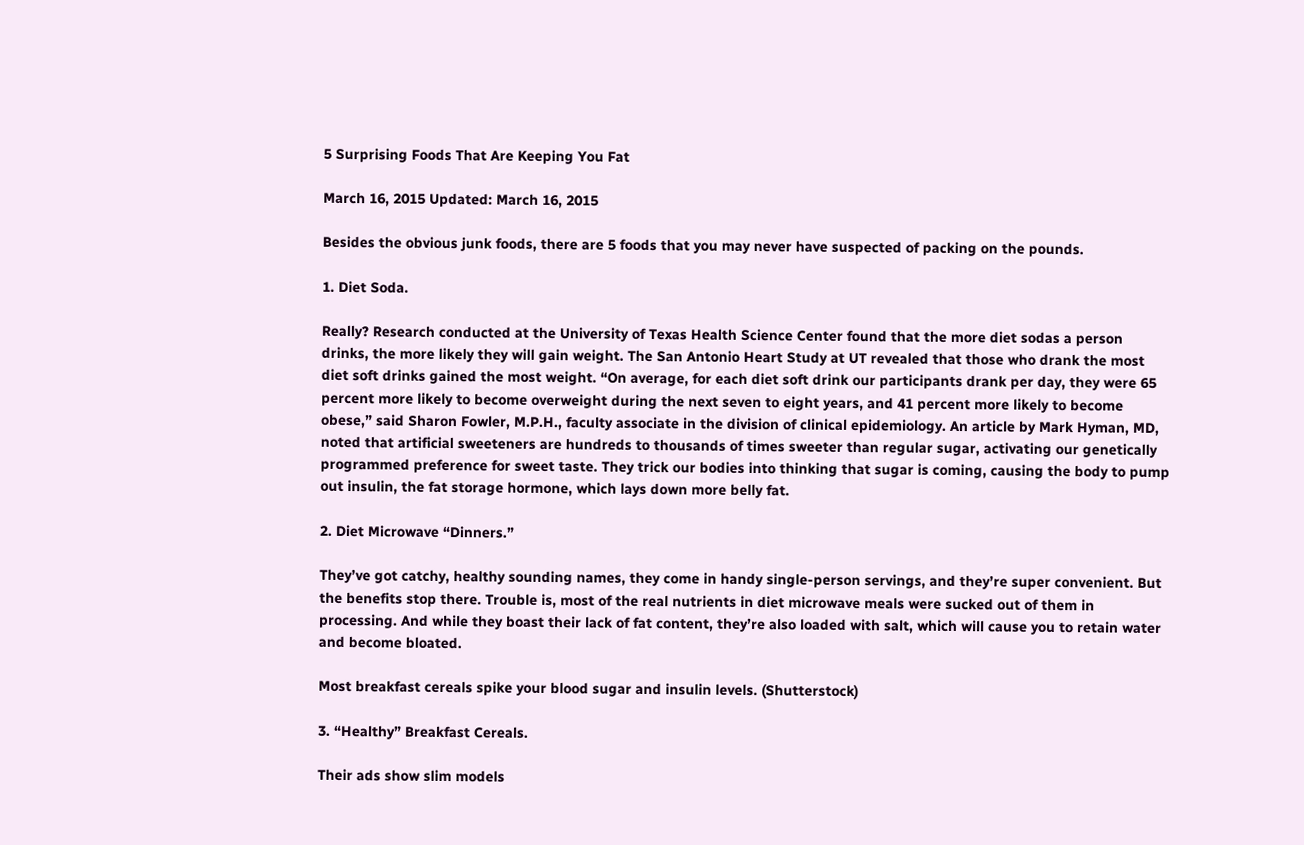5 Surprising Foods That Are Keeping You Fat

March 16, 2015 Updated: March 16, 2015

Besides the obvious junk foods, there are 5 foods that you may never have suspected of packing on the pounds.

1. Diet Soda.

Really? Research conducted at the University of Texas Health Science Center found that the more diet sodas a person drinks, the more likely they will gain weight. The San Antonio Heart Study at UT revealed that those who drank the most diet soft drinks gained the most weight. “On average, for each diet soft drink our participants drank per day, they were 65 percent more likely to become overweight during the next seven to eight years, and 41 percent more likely to become obese,” said Sharon Fowler, M.P.H., faculty associate in the division of clinical epidemiology. An article by Mark Hyman, MD, noted that artificial sweeteners are hundreds to thousands of times sweeter than regular sugar, activating our genetically programmed preference for sweet taste. They trick our bodies into thinking that sugar is coming, causing the body to pump out insulin, the fat storage hormone, which lays down more belly fat.

2. Diet Microwave “Dinners.”

They’ve got catchy, healthy sounding names, they come in handy single-person servings, and they’re super convenient. But the benefits stop there. Trouble is, most of the real nutrients in diet microwave meals were sucked out of them in processing. And while they boast their lack of fat content, they’re also loaded with salt, which will cause you to retain water and become bloated.

Most breakfast cereals spike your blood sugar and insulin levels. (Shutterstock)

3. “Healthy” Breakfast Cereals.

Their ads show slim models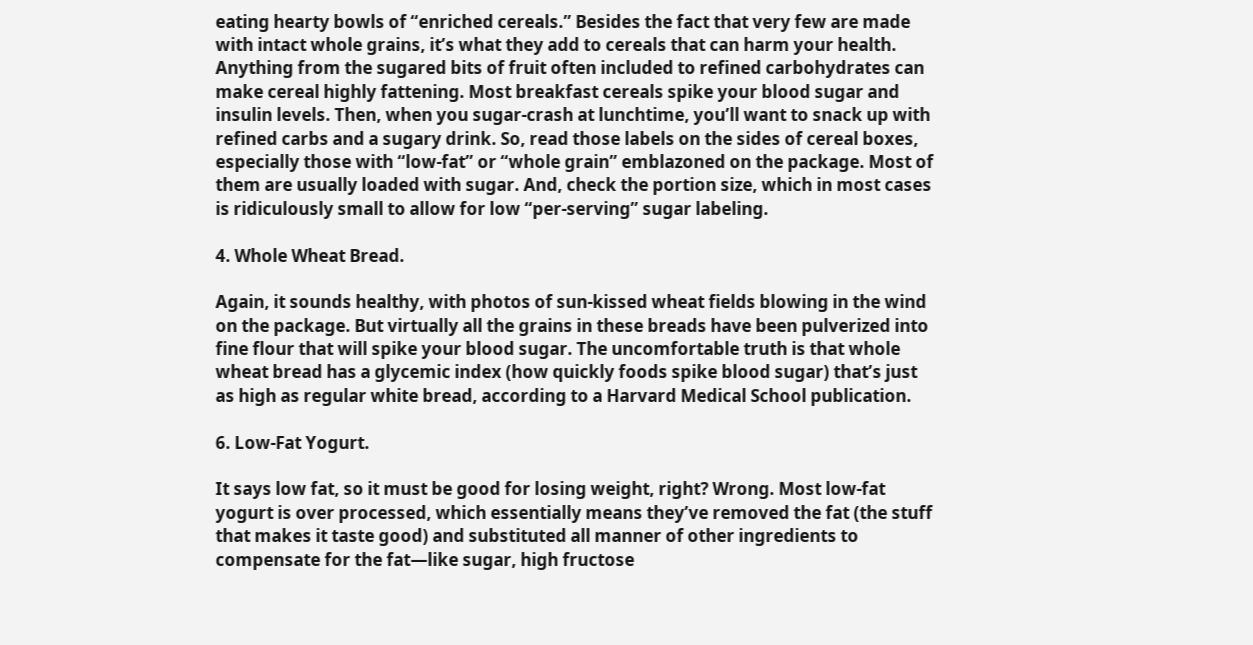eating hearty bowls of “enriched cereals.” Besides the fact that very few are made with intact whole grains, it’s what they add to cereals that can harm your health.  Anything from the sugared bits of fruit often included to refined carbohydrates can make cereal highly fattening. Most breakfast cereals spike your blood sugar and insulin levels. Then, when you sugar-crash at lunchtime, you’ll want to snack up with refined carbs and a sugary drink. So, read those labels on the sides of cereal boxes, especially those with “low-fat” or “whole grain” emblazoned on the package. Most of them are usually loaded with sugar. And, check the portion size, which in most cases is ridiculously small to allow for low “per-serving” sugar labeling.

4. Whole Wheat Bread.

Again, it sounds healthy, with photos of sun-kissed wheat fields blowing in the wind on the package. But virtually all the grains in these breads have been pulverized into fine flour that will spike your blood sugar. The uncomfortable truth is that whole wheat bread has a glycemic index (how quickly foods spike blood sugar) that’s just as high as regular white bread, according to a Harvard Medical School publication.

6. Low-Fat Yogurt.

It says low fat, so it must be good for losing weight, right? Wrong. Most low-fat yogurt is over processed, which essentially means they’ve removed the fat (the stuff that makes it taste good) and substituted all manner of other ingredients to compensate for the fat—like sugar, high fructose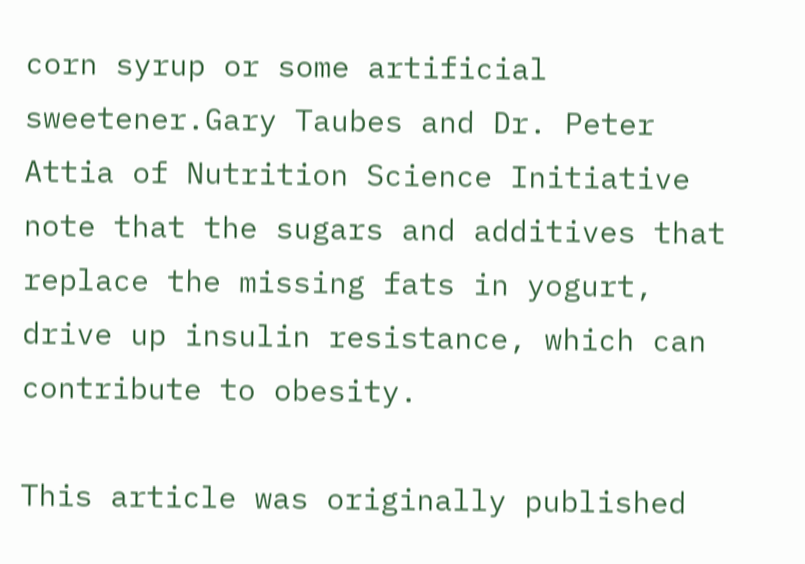corn syrup or some artificial sweetener.Gary Taubes and Dr. Peter Attia of Nutrition Science Initiative note that the sugars and additives that replace the missing fats in yogurt, drive up insulin resistance, which can contribute to obesity.

This article was originally published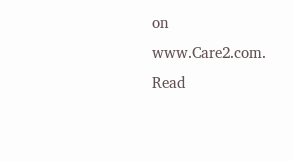on www.Care2.com. Read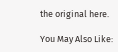the original here.

You May Also Like: